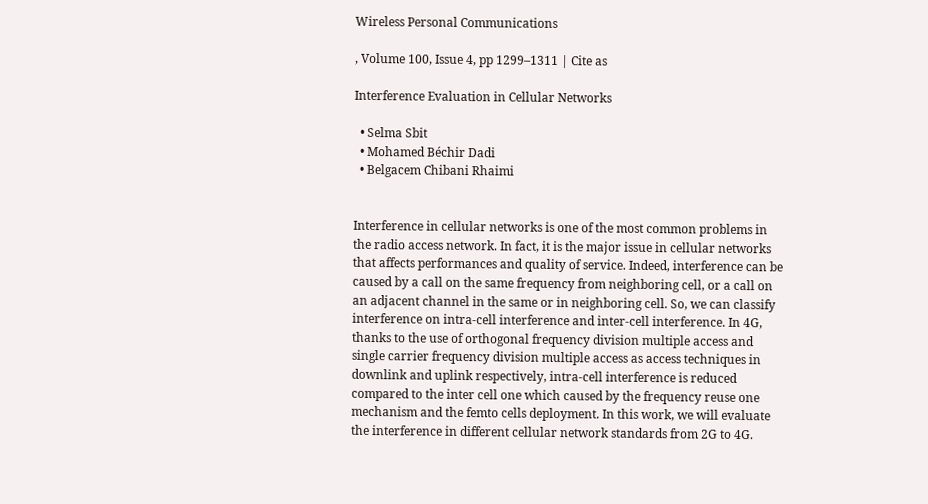Wireless Personal Communications

, Volume 100, Issue 4, pp 1299–1311 | Cite as

Interference Evaluation in Cellular Networks

  • Selma Sbit
  • Mohamed Béchir Dadi
  • Belgacem Chibani Rhaimi


Interference in cellular networks is one of the most common problems in the radio access network. In fact, it is the major issue in cellular networks that affects performances and quality of service. Indeed, interference can be caused by a call on the same frequency from neighboring cell, or a call on an adjacent channel in the same or in neighboring cell. So, we can classify interference on intra-cell interference and inter-cell interference. In 4G, thanks to the use of orthogonal frequency division multiple access and single carrier frequency division multiple access as access techniques in downlink and uplink respectively, intra-cell interference is reduced compared to the inter cell one which caused by the frequency reuse one mechanism and the femto cells deployment. In this work, we will evaluate the interference in different cellular network standards from 2G to 4G.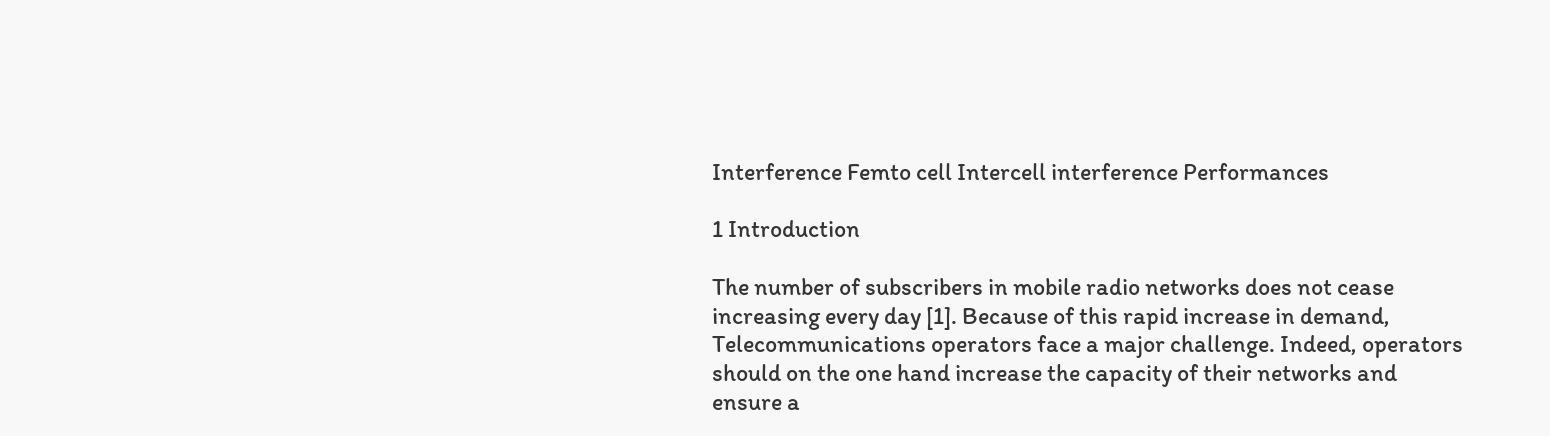Interference Femto cell Intercell interference Performances

1 Introduction

The number of subscribers in mobile radio networks does not cease increasing every day [1]. Because of this rapid increase in demand, Telecommunications operators face a major challenge. Indeed, operators should on the one hand increase the capacity of their networks and ensure a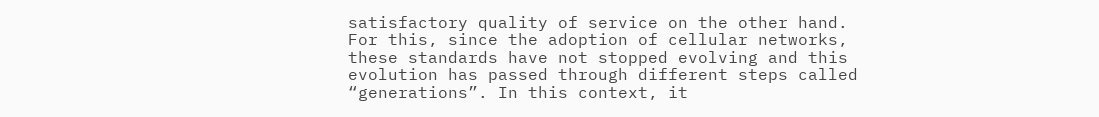satisfactory quality of service on the other hand. For this, since the adoption of cellular networks, these standards have not stopped evolving and this evolution has passed through different steps called “generations”. In this context, it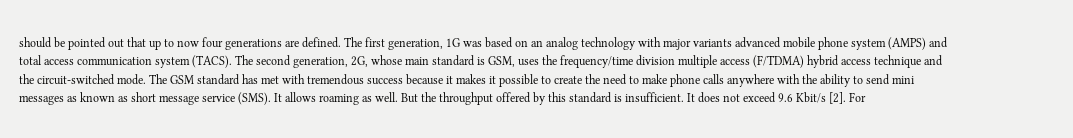should be pointed out that up to now four generations are defined. The first generation, 1G was based on an analog technology with major variants advanced mobile phone system (AMPS) and total access communication system (TACS). The second generation, 2G, whose main standard is GSM, uses the frequency/time division multiple access (F/TDMA) hybrid access technique and the circuit-switched mode. The GSM standard has met with tremendous success because it makes it possible to create the need to make phone calls anywhere with the ability to send mini messages as known as short message service (SMS). It allows roaming as well. But the throughput offered by this standard is insufficient. It does not exceed 9.6 Kbit/s [2]. For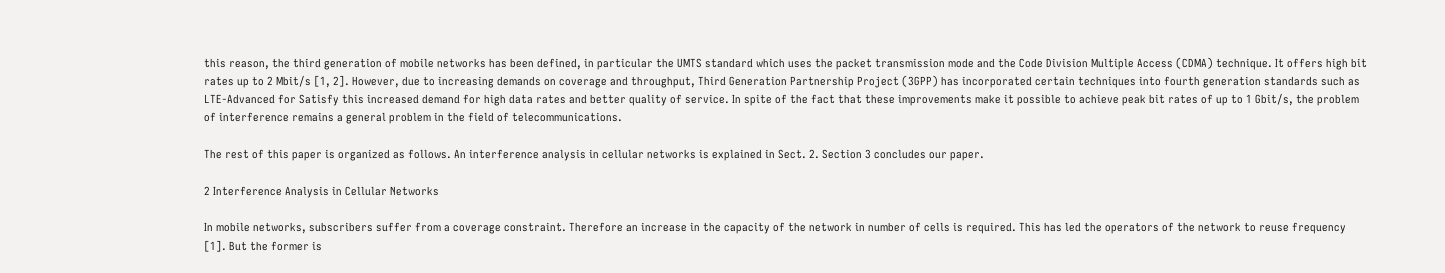this reason, the third generation of mobile networks has been defined, in particular the UMTS standard which uses the packet transmission mode and the Code Division Multiple Access (CDMA) technique. It offers high bit rates up to 2 Mbit/s [1, 2]. However, due to increasing demands on coverage and throughput, Third Generation Partnership Project (3GPP) has incorporated certain techniques into fourth generation standards such as LTE-Advanced for Satisfy this increased demand for high data rates and better quality of service. In spite of the fact that these improvements make it possible to achieve peak bit rates of up to 1 Gbit/s, the problem of interference remains a general problem in the field of telecommunications.

The rest of this paper is organized as follows. An interference analysis in cellular networks is explained in Sect. 2. Section 3 concludes our paper.

2 Interference Analysis in Cellular Networks

In mobile networks, subscribers suffer from a coverage constraint. Therefore an increase in the capacity of the network in number of cells is required. This has led the operators of the network to reuse frequency [1]. But the former is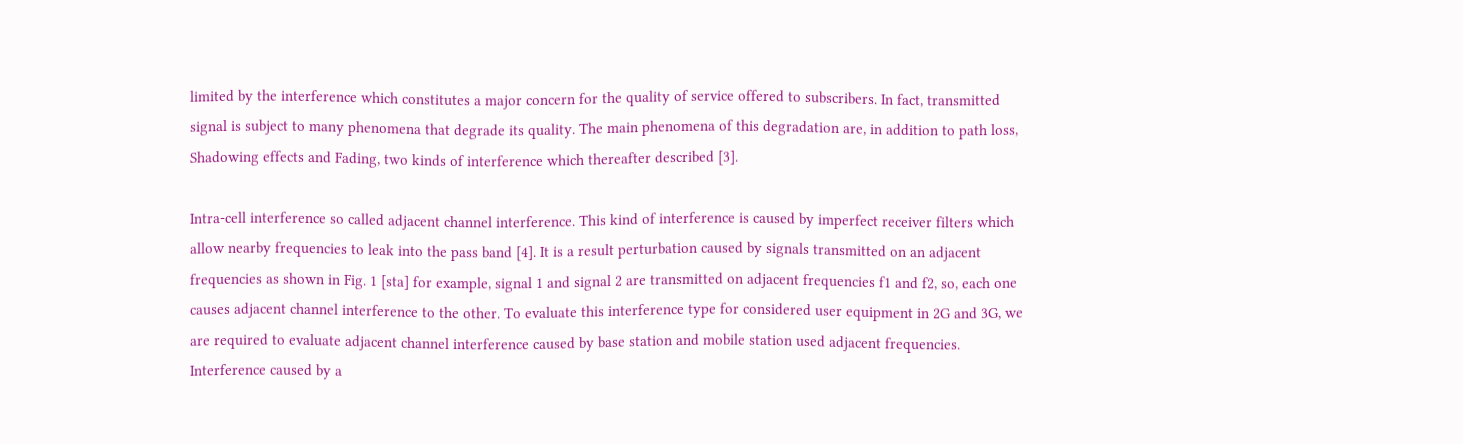limited by the interference which constitutes a major concern for the quality of service offered to subscribers. In fact, transmitted signal is subject to many phenomena that degrade its quality. The main phenomena of this degradation are, in addition to path loss, Shadowing effects and Fading, two kinds of interference which thereafter described [3].

Intra-cell interference so called adjacent channel interference. This kind of interference is caused by imperfect receiver filters which allow nearby frequencies to leak into the pass band [4]. It is a result perturbation caused by signals transmitted on an adjacent frequencies as shown in Fig. 1 [sta] for example, signal 1 and signal 2 are transmitted on adjacent frequencies f1 and f2, so, each one causes adjacent channel interference to the other. To evaluate this interference type for considered user equipment in 2G and 3G, we are required to evaluate adjacent channel interference caused by base station and mobile station used adjacent frequencies. Interference caused by a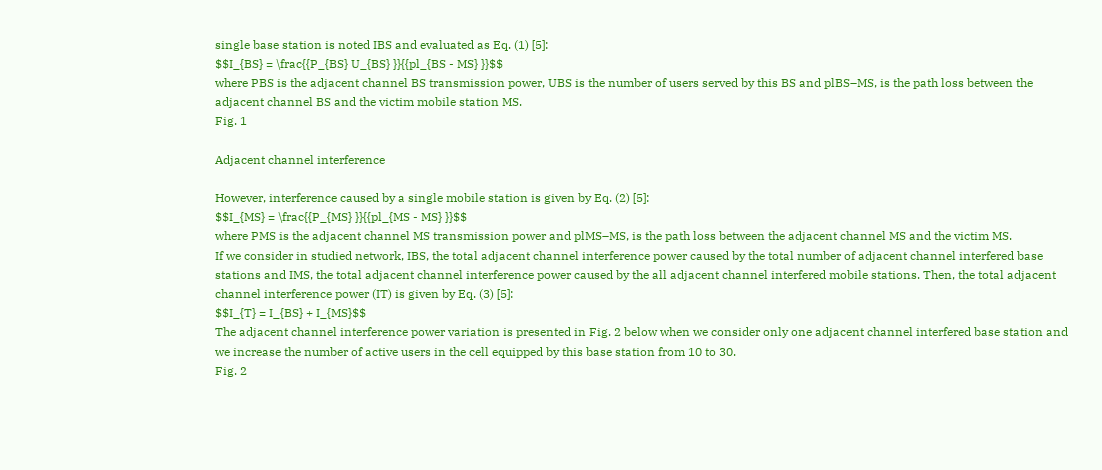single base station is noted IBS and evaluated as Eq. (1) [5]:
$$I_{BS} = \frac{{P_{BS} U_{BS} }}{{pl_{BS - MS} }}$$
where PBS is the adjacent channel BS transmission power, UBS is the number of users served by this BS and plBS–MS, is the path loss between the adjacent channel BS and the victim mobile station MS.
Fig. 1

Adjacent channel interference

However, interference caused by a single mobile station is given by Eq. (2) [5]:
$$I_{MS} = \frac{{P_{MS} }}{{pl_{MS - MS} }}$$
where PMS is the adjacent channel MS transmission power and plMS–MS, is the path loss between the adjacent channel MS and the victim MS.
If we consider in studied network, IBS, the total adjacent channel interference power caused by the total number of adjacent channel interfered base stations and IMS, the total adjacent channel interference power caused by the all adjacent channel interfered mobile stations. Then, the total adjacent channel interference power (IT) is given by Eq. (3) [5]:
$$I_{T} = I_{BS} + I_{MS}$$
The adjacent channel interference power variation is presented in Fig. 2 below when we consider only one adjacent channel interfered base station and we increase the number of active users in the cell equipped by this base station from 10 to 30.
Fig. 2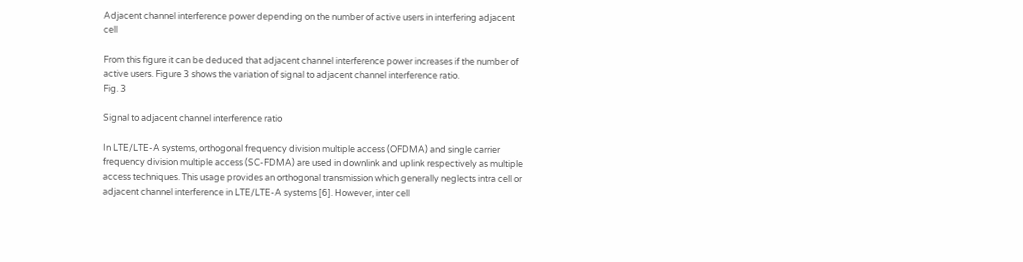Adjacent channel interference power depending on the number of active users in interfering adjacent cell

From this figure it can be deduced that adjacent channel interference power increases if the number of active users. Figure 3 shows the variation of signal to adjacent channel interference ratio.
Fig. 3

Signal to adjacent channel interference ratio

In LTE/LTE-A systems, orthogonal frequency division multiple access (OFDMA) and single carrier frequency division multiple access (SC-FDMA) are used in downlink and uplink respectively as multiple access techniques. This usage provides an orthogonal transmission which generally neglects intra cell or adjacent channel interference in LTE/LTE-A systems [6]. However, inter cell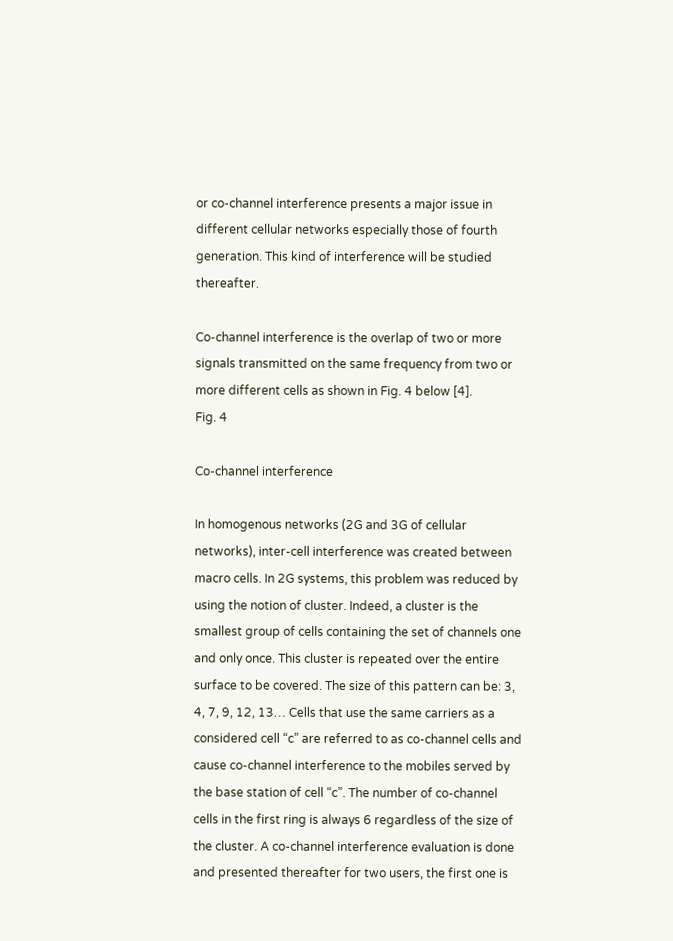or co-channel interference presents a major issue in different cellular networks especially those of fourth generation. This kind of interference will be studied thereafter.

Co-channel interference is the overlap of two or more signals transmitted on the same frequency from two or more different cells as shown in Fig. 4 below [4].
Fig. 4

Co-channel interference

In homogenous networks (2G and 3G of cellular networks), inter-cell interference was created between macro cells. In 2G systems, this problem was reduced by using the notion of cluster. Indeed, a cluster is the smallest group of cells containing the set of channels one and only once. This cluster is repeated over the entire surface to be covered. The size of this pattern can be: 3, 4, 7, 9, 12, 13… Cells that use the same carriers as a considered cell “c” are referred to as co-channel cells and cause co-channel interference to the mobiles served by the base station of cell “c”. The number of co-channel cells in the first ring is always 6 regardless of the size of the cluster. A co-channel interference evaluation is done and presented thereafter for two users, the first one is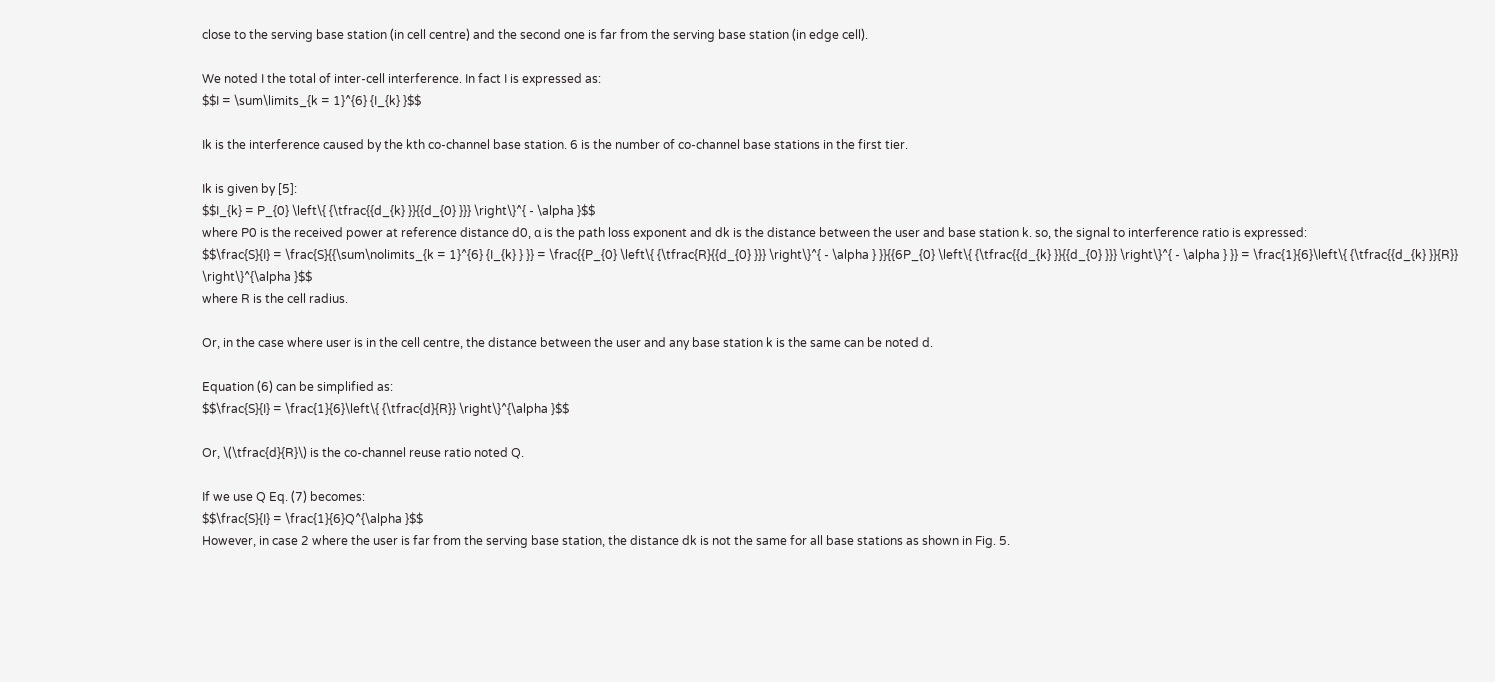close to the serving base station (in cell centre) and the second one is far from the serving base station (in edge cell).

We noted I the total of inter-cell interference. In fact I is expressed as:
$$I = \sum\limits_{k = 1}^{6} {I_{k} }$$

Ik is the interference caused by the kth co-channel base station. 6 is the number of co-channel base stations in the first tier.

Ik is given by [5]:
$$I_{k} = P_{0} \left\{ {\tfrac{{d_{k} }}{{d_{0} }}} \right\}^{ - \alpha }$$
where P0 is the received power at reference distance d0, α is the path loss exponent and dk is the distance between the user and base station k. so, the signal to interference ratio is expressed:
$$\frac{S}{I} = \frac{S}{{\sum\nolimits_{k = 1}^{6} {I_{k} } }} = \frac{{P_{0} \left\{ {\tfrac{R}{{d_{0} }}} \right\}^{ - \alpha } }}{{6P_{0} \left\{ {\tfrac{{d_{k} }}{{d_{0} }}} \right\}^{ - \alpha } }} = \frac{1}{6}\left\{ {\tfrac{{d_{k} }}{R}} \right\}^{\alpha }$$
where R is the cell radius.

Or, in the case where user is in the cell centre, the distance between the user and any base station k is the same can be noted d.

Equation (6) can be simplified as:
$$\frac{S}{I} = \frac{1}{6}\left\{ {\tfrac{d}{R}} \right\}^{\alpha }$$

Or, \(\tfrac{d}{R}\) is the co-channel reuse ratio noted Q.

If we use Q Eq. (7) becomes:
$$\frac{S}{I} = \frac{1}{6}Q^{\alpha }$$
However, in case 2 where the user is far from the serving base station, the distance dk is not the same for all base stations as shown in Fig. 5.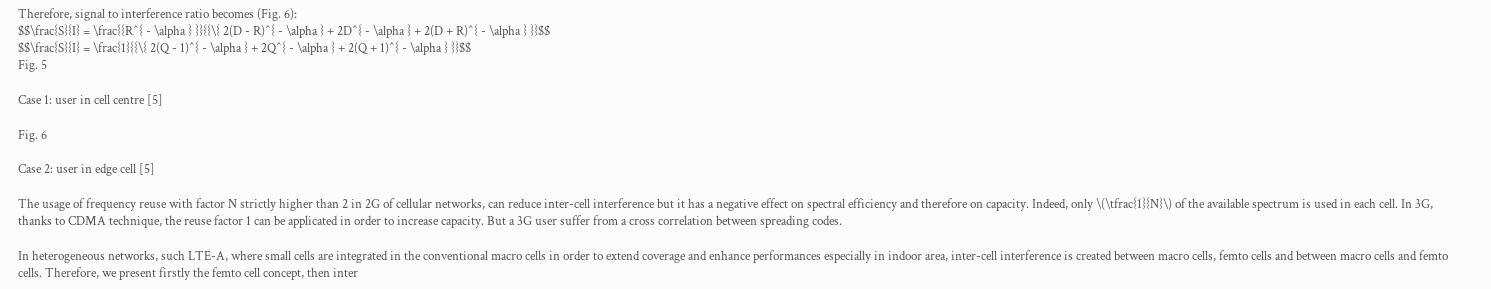Therefore, signal to interference ratio becomes (Fig. 6):
$$\frac{S}{I} = \frac{{R^{ - \alpha } }}{{\{ 2(D - R)^{ - \alpha } + 2D^{ - \alpha } + 2(D + R)^{ - \alpha } }}$$
$$\frac{S}{I} = \frac{1}{{\{ 2(Q - 1)^{ - \alpha } + 2Q^{ - \alpha } + 2(Q + 1)^{ - \alpha } }}$$
Fig. 5

Case 1: user in cell centre [5]

Fig. 6

Case 2: user in edge cell [5]

The usage of frequency reuse with factor N strictly higher than 2 in 2G of cellular networks, can reduce inter-cell interference but it has a negative effect on spectral efficiency and therefore on capacity. Indeed, only \(\tfrac{1}{N}\) of the available spectrum is used in each cell. In 3G, thanks to CDMA technique, the reuse factor 1 can be applicated in order to increase capacity. But a 3G user suffer from a cross correlation between spreading codes.

In heterogeneous networks, such LTE-A, where small cells are integrated in the conventional macro cells in order to extend coverage and enhance performances especially in indoor area, inter-cell interference is created between macro cells, femto cells and between macro cells and femto cells. Therefore, we present firstly the femto cell concept, then inter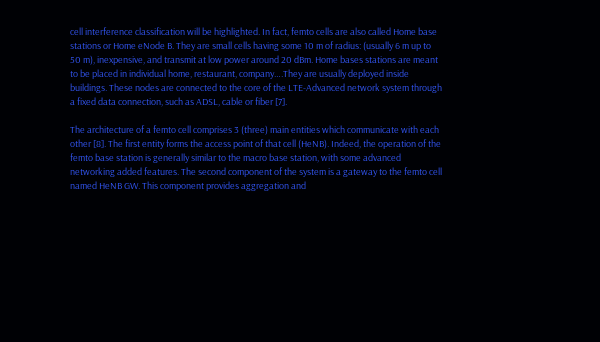cell interference classification will be highlighted. In fact, femto cells are also called Home base stations or Home eNode B. They are small cells having some 10 m of radius: (usually 6 m up to 50 m), inexpensive, and transmit at low power around 20 dBm. Home bases stations are meant to be placed in individual home, restaurant, company….They are usually deployed inside buildings. These nodes are connected to the core of the LTE-Advanced network system through a fixed data connection, such as ADSL, cable or fiber [7].

The architecture of a femto cell comprises 3 (three) main entities which communicate with each other [8]. The first entity forms the access point of that cell (HeNB). Indeed, the operation of the femto base station is generally similar to the macro base station, with some advanced networking added features. The second component of the system is a gateway to the femto cell named HeNB GW. This component provides aggregation and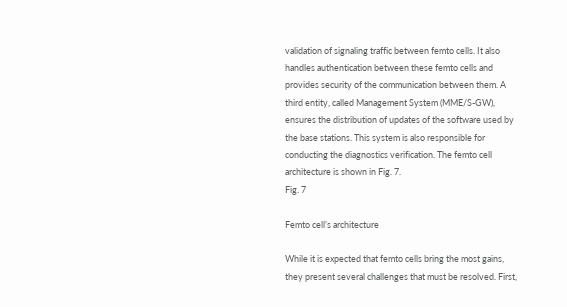validation of signaling traffic between femto cells. It also handles authentication between these femto cells and provides security of the communication between them. A third entity, called Management System (MME/S-GW), ensures the distribution of updates of the software used by the base stations. This system is also responsible for conducting the diagnostics verification. The femto cell architecture is shown in Fig. 7.
Fig. 7

Femto cell’s architecture

While it is expected that femto cells bring the most gains, they present several challenges that must be resolved. First,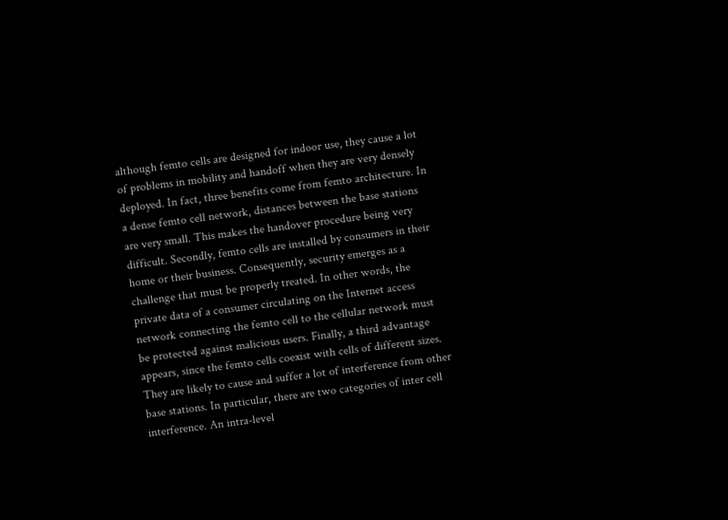although femto cells are designed for indoor use, they cause a lot of problems in mobility and handoff when they are very densely deployed. In fact, three benefits come from femto architecture. In a dense femto cell network, distances between the base stations are very small. This makes the handover procedure being very difficult. Secondly, femto cells are installed by consumers in their home or their business. Consequently, security emerges as a challenge that must be properly treated. In other words, the private data of a consumer circulating on the Internet access network connecting the femto cell to the cellular network must be protected against malicious users. Finally, a third advantage appears, since the femto cells coexist with cells of different sizes. They are likely to cause and suffer a lot of interference from other base stations. In particular, there are two categories of inter cell interference. An intra-level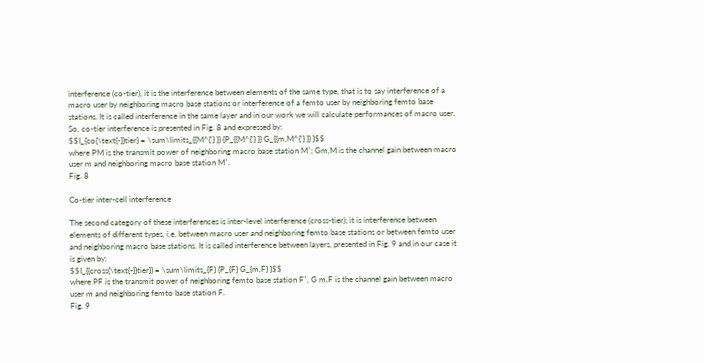interference (co-tier), it is the interference between elements of the same type, that is to say interference of a macro user by neighboring macro base stations or interference of a femto user by neighboring femto base stations. It is called interference in the same layer and in our work we will calculate performances of macro user. So, co-tier interference is presented in Fig. 8 and expressed by:
$$I_{co{\text{-}}tier} = \sum\limits_{{M^{'} }} {P_{{M^{'} }} G_{{m,M^{'} }} }$$
where PM is the transmit power of neighboring macro base station M′; Gm,M is the channel gain between macro user m and neighboring macro base station M′.
Fig. 8

Co-tier inter-cell interference

The second category of these interferences is inter-level interference (cross-tier); it is interference between elements of different types, i.e. between macro user and neighboring femto base stations or between femto user and neighboring macro base stations. It is called interference between layers, presented in Fig. 9 and in our case it is given by:
$$I_{{cross{\text{-}}tier}} = \sum\limits_{F} {P_{F} G_{m,F} }$$
where PF is the transmit power of neighboring femto base station F′, G m,F is the channel gain between macro user m and neighboring femto base station F.
Fig. 9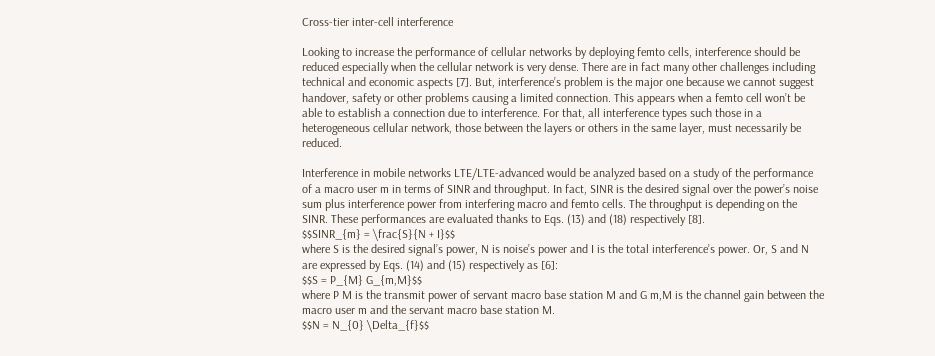Cross-tier inter-cell interference

Looking to increase the performance of cellular networks by deploying femto cells, interference should be reduced especially when the cellular network is very dense. There are in fact many other challenges including technical and economic aspects [7]. But, interference’s problem is the major one because we cannot suggest handover, safety or other problems causing a limited connection. This appears when a femto cell won’t be able to establish a connection due to interference. For that, all interference types such those in a heterogeneous cellular network, those between the layers or others in the same layer, must necessarily be reduced.

Interference in mobile networks LTE/LTE-advanced would be analyzed based on a study of the performance of a macro user m in terms of SINR and throughput. In fact, SINR is the desired signal over the power’s noise sum plus interference power from interfering macro and femto cells. The throughput is depending on the SINR. These performances are evaluated thanks to Eqs. (13) and (18) respectively [8].
$$SINR_{m} = \frac{S}{N + I}$$
where S is the desired signal’s power, N is noise’s power and I is the total interference’s power. Or, S and N are expressed by Eqs. (14) and (15) respectively as [6]:
$$S = P_{M} G_{m,M}$$
where P M is the transmit power of servant macro base station M and G m,M is the channel gain between the macro user m and the servant macro base station M.
$$N = N_{0} \Delta_{f}$$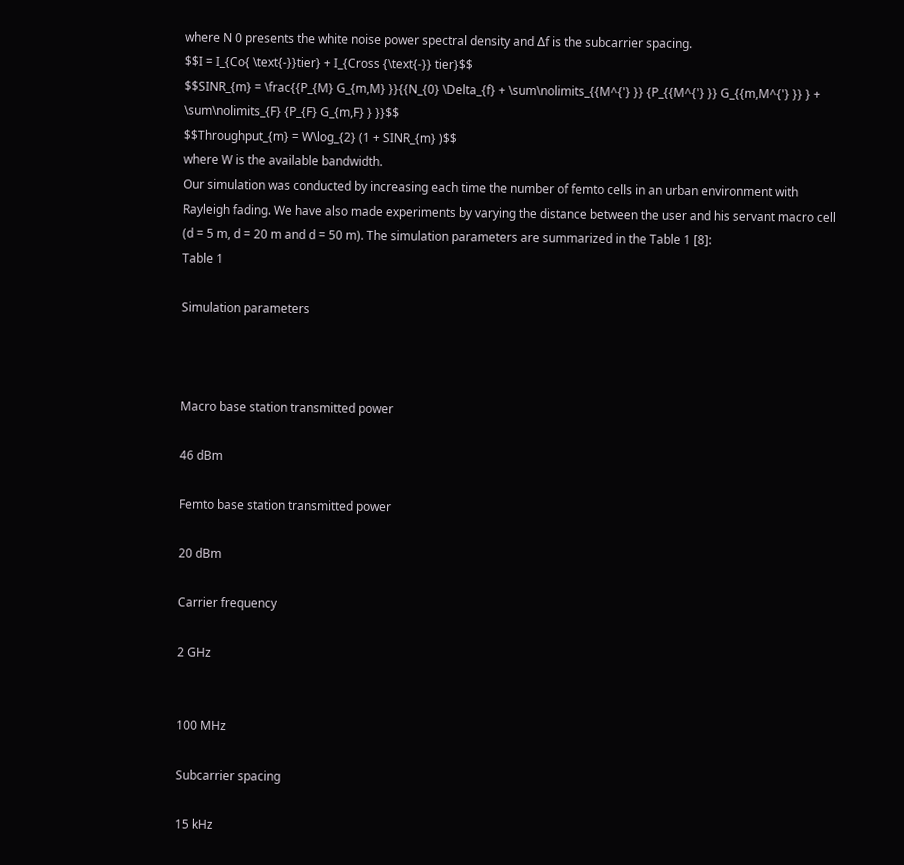where N 0 presents the white noise power spectral density and ∆f is the subcarrier spacing.
$$I = I_{Co{ \text{-}}tier} + I_{Cross {\text{-}} tier}$$
$$SINR_{m} = \frac{{P_{M} G_{m,M} }}{{N_{0} \Delta_{f} + \sum\nolimits_{{M^{'} }} {P_{{M^{'} }} G_{{m,M^{'} }} } + \sum\nolimits_{F} {P_{F} G_{m,F} } }}$$
$$Throughput_{m} = W\log_{2} (1 + SINR_{m} )$$
where W is the available bandwidth.
Our simulation was conducted by increasing each time the number of femto cells in an urban environment with Rayleigh fading. We have also made experiments by varying the distance between the user and his servant macro cell (d = 5 m, d = 20 m and d = 50 m). The simulation parameters are summarized in the Table 1 [8]:
Table 1

Simulation parameters



Macro base station transmitted power

46 dBm

Femto base station transmitted power

20 dBm

Carrier frequency

2 GHz


100 MHz

Subcarrier spacing

15 kHz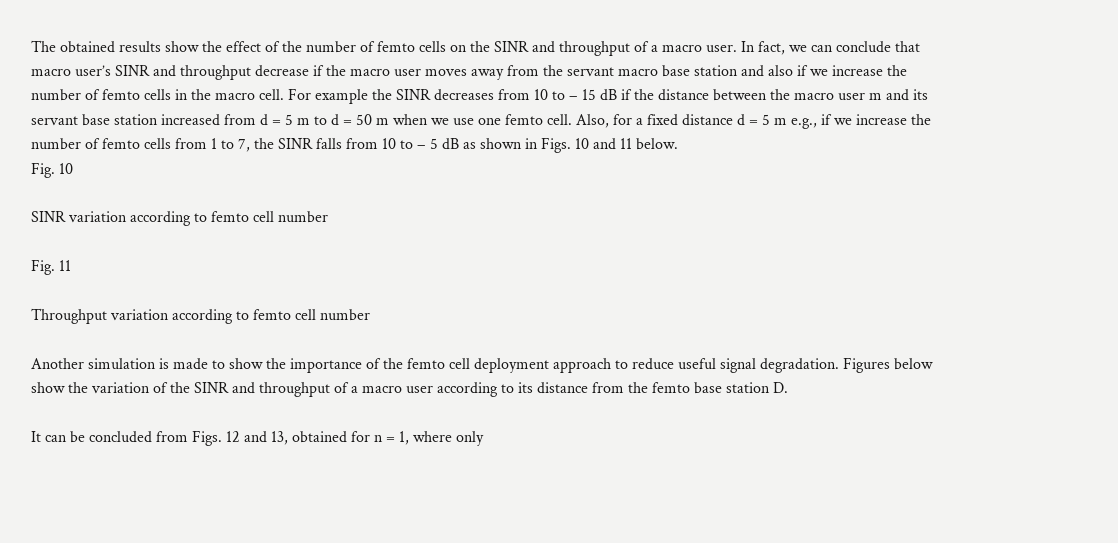The obtained results show the effect of the number of femto cells on the SINR and throughput of a macro user. In fact, we can conclude that macro user’s SINR and throughput decrease if the macro user moves away from the servant macro base station and also if we increase the number of femto cells in the macro cell. For example the SINR decreases from 10 to − 15 dB if the distance between the macro user m and its servant base station increased from d = 5 m to d = 50 m when we use one femto cell. Also, for a fixed distance d = 5 m e.g., if we increase the number of femto cells from 1 to 7, the SINR falls from 10 to − 5 dB as shown in Figs. 10 and 11 below.
Fig. 10

SINR variation according to femto cell number

Fig. 11

Throughput variation according to femto cell number

Another simulation is made to show the importance of the femto cell deployment approach to reduce useful signal degradation. Figures below show the variation of the SINR and throughput of a macro user according to its distance from the femto base station D.

It can be concluded from Figs. 12 and 13, obtained for n = 1, where only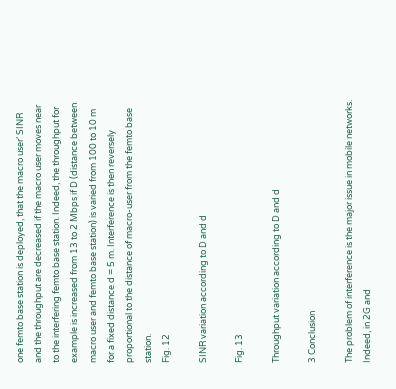one femto base station is deployed, that the macro user’ SINR and the throughput are decreased if the macro user moves near to the interfering femto base station. Indeed, the throughput for example is increased from 13 to 2 Mbps if D (distance between macro user and femto base station) is varied from 100 to 10 m for a fixed distance d = 5 m. Interference is then reversely proportional to the distance of macro-user from the femto base station.
Fig. 12

SINR variation according to D and d

Fig. 13

Throughput variation according to D and d

3 Conclusion

The problem of interference is the major issue in mobile networks. Indeed, in 2G and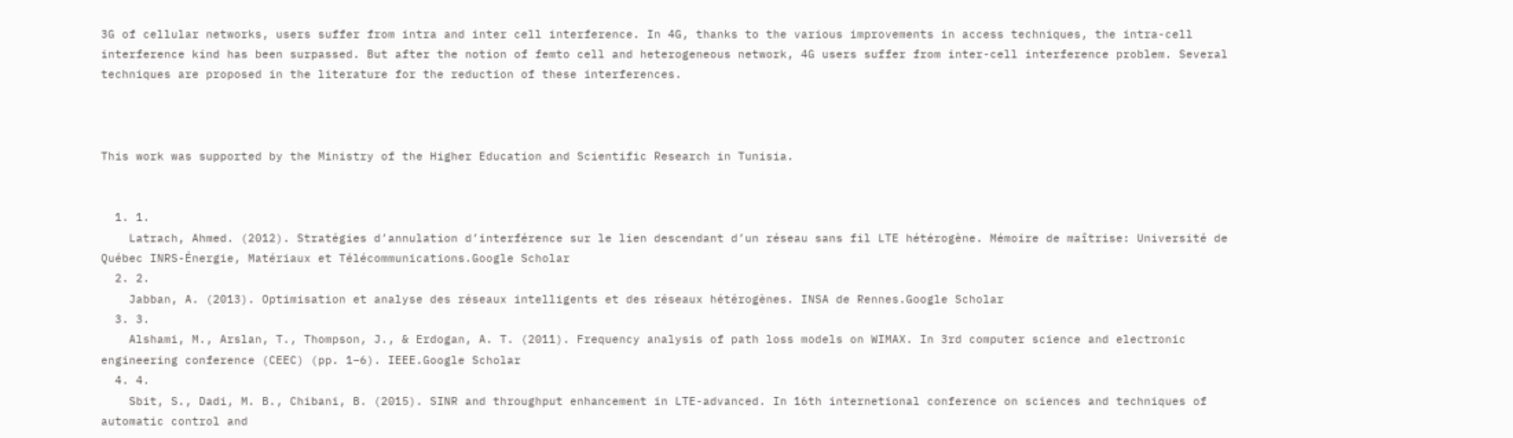3G of cellular networks, users suffer from intra and inter cell interference. In 4G, thanks to the various improvements in access techniques, the intra-cell interference kind has been surpassed. But after the notion of femto cell and heterogeneous network, 4G users suffer from inter-cell interference problem. Several techniques are proposed in the literature for the reduction of these interferences.



This work was supported by the Ministry of the Higher Education and Scientific Research in Tunisia.


  1. 1.
    Latrach, Ahmed. (2012). Stratégies d’annulation d’interférence sur le lien descendant d’un réseau sans fil LTE hétérogène. Mémoire de maîtrise: Université de Québec INRS-Énergie, Matériaux et Télécommunications.Google Scholar
  2. 2.
    Jabban, A. (2013). Optimisation et analyse des réseaux intelligents et des réseaux hétérogènes. INSA de Rennes.Google Scholar
  3. 3.
    Alshami, M., Arslan, T., Thompson, J., & Erdogan, A. T. (2011). Frequency analysis of path loss models on WIMAX. In 3rd computer science and electronic engineering conference (CEEC) (pp. 1–6). IEEE.Google Scholar
  4. 4.
    Sbit, S., Dadi, M. B., Chibani, B. (2015). SINR and throughput enhancement in LTE-advanced. In 16th internetional conference on sciences and techniques of automatic control and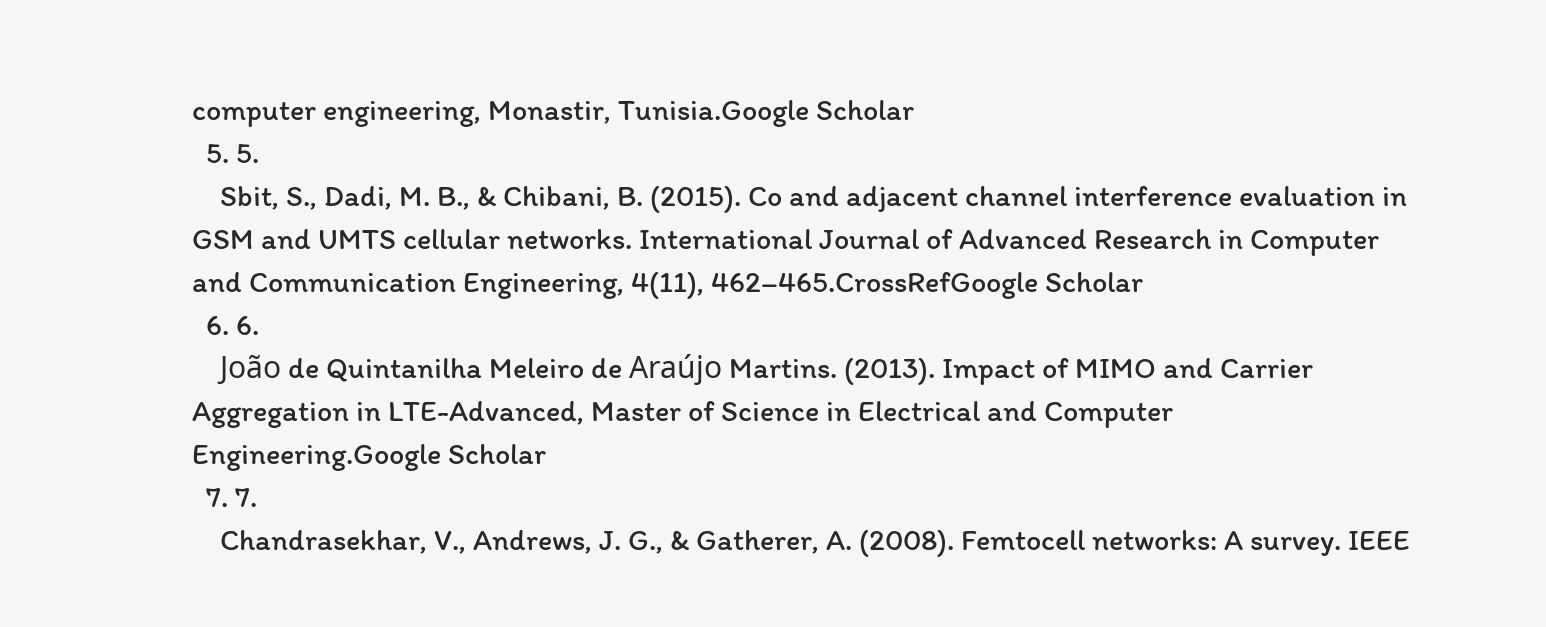computer engineering, Monastir, Tunisia.Google Scholar
  5. 5.
    Sbit, S., Dadi, M. B., & Chibani, B. (2015). Co and adjacent channel interference evaluation in GSM and UMTS cellular networks. International Journal of Advanced Research in Computer and Communication Engineering, 4(11), 462–465.CrossRefGoogle Scholar
  6. 6.
    João de Quintanilha Meleiro de Araújo Martins. (2013). Impact of MIMO and Carrier Aggregation in LTE-Advanced, Master of Science in Electrical and Computer Engineering.Google Scholar
  7. 7.
    Chandrasekhar, V., Andrews, J. G., & Gatherer, A. (2008). Femtocell networks: A survey. IEEE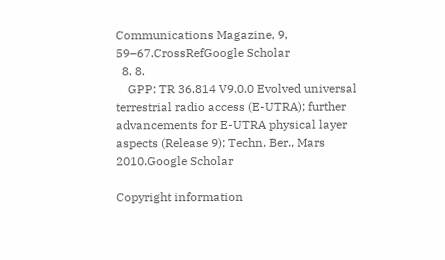Communications Magazine, 9, 59–67.CrossRefGoogle Scholar
  8. 8.
    GPP: TR 36.814 V9.0.0 Evolved universal terrestrial radio access (E-UTRA); further advancements for E-UTRA physical layer aspects (Release 9); Techn. Ber., Mars 2010.Google Scholar

Copyright information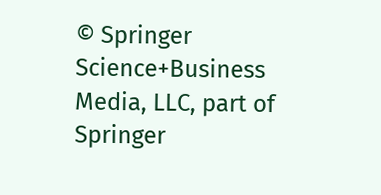© Springer Science+Business Media, LLC, part of Springer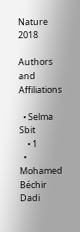Nature 2018

Authors and Affiliations

  • Selma Sbit
    • 1
  • Mohamed Béchir Dadi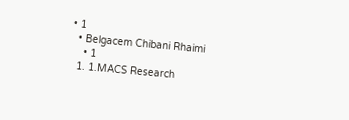• 1
  • Belgacem Chibani Rhaimi
    • 1
  1. 1.MACS Research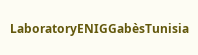LaboratoryENIGGabèsTunisia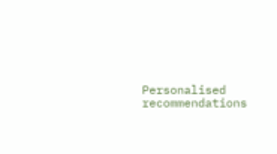Personalised recommendations